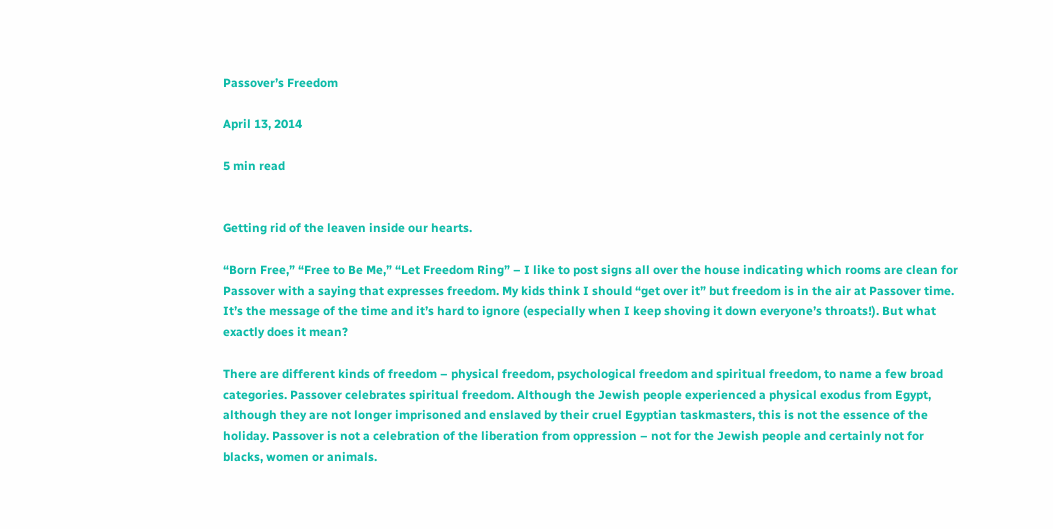Passover’s Freedom

April 13, 2014

5 min read


Getting rid of the leaven inside our hearts.

“Born Free,” “Free to Be Me,” “Let Freedom Ring” – I like to post signs all over the house indicating which rooms are clean for Passover with a saying that expresses freedom. My kids think I should “get over it” but freedom is in the air at Passover time. It’s the message of the time and it’s hard to ignore (especially when I keep shoving it down everyone’s throats!). But what exactly does it mean?

There are different kinds of freedom – physical freedom, psychological freedom and spiritual freedom, to name a few broad categories. Passover celebrates spiritual freedom. Although the Jewish people experienced a physical exodus from Egypt, although they are not longer imprisoned and enslaved by their cruel Egyptian taskmasters, this is not the essence of the holiday. Passover is not a celebration of the liberation from oppression – not for the Jewish people and certainly not for blacks, women or animals.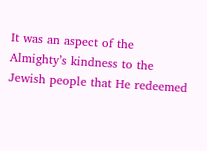It was an aspect of the Almighty’s kindness to the Jewish people that He redeemed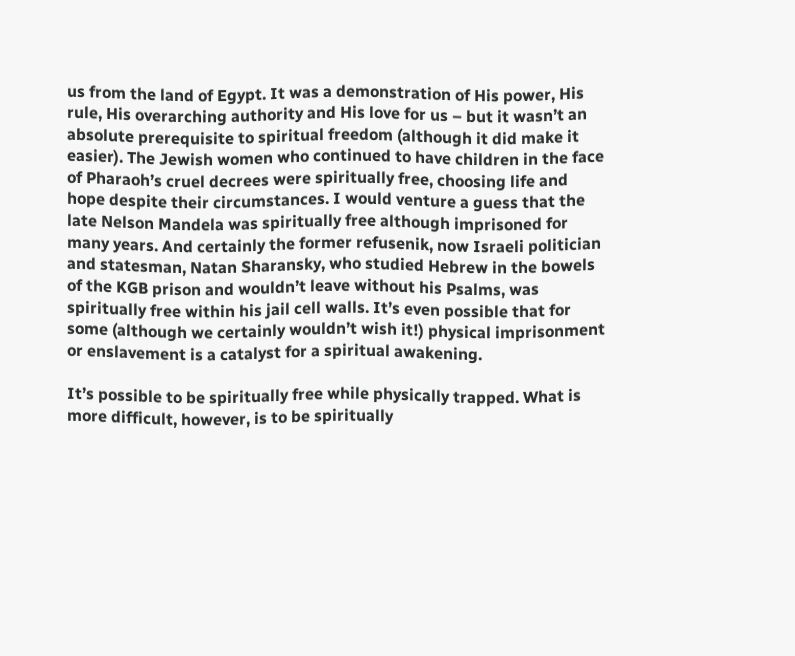us from the land of Egypt. It was a demonstration of His power, His rule, His overarching authority and His love for us – but it wasn’t an absolute prerequisite to spiritual freedom (although it did make it easier). The Jewish women who continued to have children in the face of Pharaoh’s cruel decrees were spiritually free, choosing life and hope despite their circumstances. I would venture a guess that the late Nelson Mandela was spiritually free although imprisoned for many years. And certainly the former refusenik, now Israeli politician and statesman, Natan Sharansky, who studied Hebrew in the bowels of the KGB prison and wouldn’t leave without his Psalms, was spiritually free within his jail cell walls. It’s even possible that for some (although we certainly wouldn’t wish it!) physical imprisonment or enslavement is a catalyst for a spiritual awakening.

It’s possible to be spiritually free while physically trapped. What is more difficult, however, is to be spiritually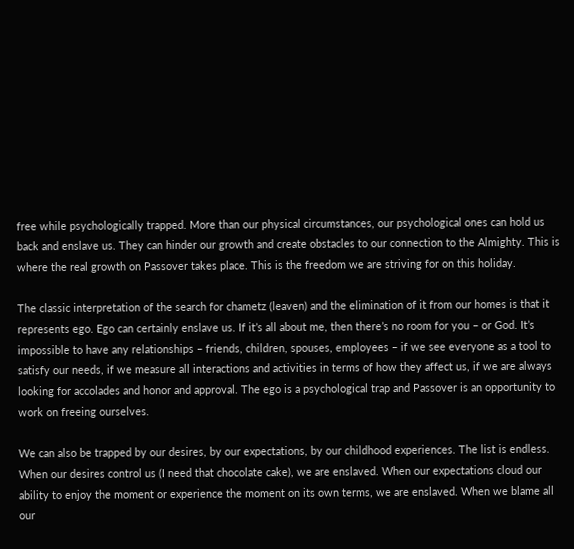free while psychologically trapped. More than our physical circumstances, our psychological ones can hold us back and enslave us. They can hinder our growth and create obstacles to our connection to the Almighty. This is where the real growth on Passover takes place. This is the freedom we are striving for on this holiday.

The classic interpretation of the search for chametz (leaven) and the elimination of it from our homes is that it represents ego. Ego can certainly enslave us. If it’s all about me, then there’s no room for you – or God. It’s impossible to have any relationships – friends, children, spouses, employees – if we see everyone as a tool to satisfy our needs, if we measure all interactions and activities in terms of how they affect us, if we are always looking for accolades and honor and approval. The ego is a psychological trap and Passover is an opportunity to work on freeing ourselves.

We can also be trapped by our desires, by our expectations, by our childhood experiences. The list is endless. When our desires control us (I need that chocolate cake), we are enslaved. When our expectations cloud our ability to enjoy the moment or experience the moment on its own terms, we are enslaved. When we blame all our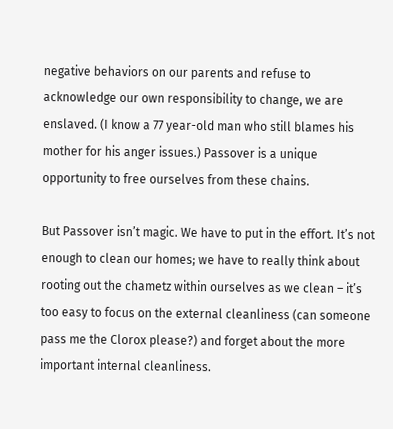negative behaviors on our parents and refuse to acknowledge our own responsibility to change, we are enslaved. (I know a 77 year-old man who still blames his mother for his anger issues.) Passover is a unique opportunity to free ourselves from these chains.

But Passover isn’t magic. We have to put in the effort. It’s not enough to clean our homes; we have to really think about rooting out the chametz within ourselves as we clean – it’s too easy to focus on the external cleanliness (can someone pass me the Clorox please?) and forget about the more important internal cleanliness.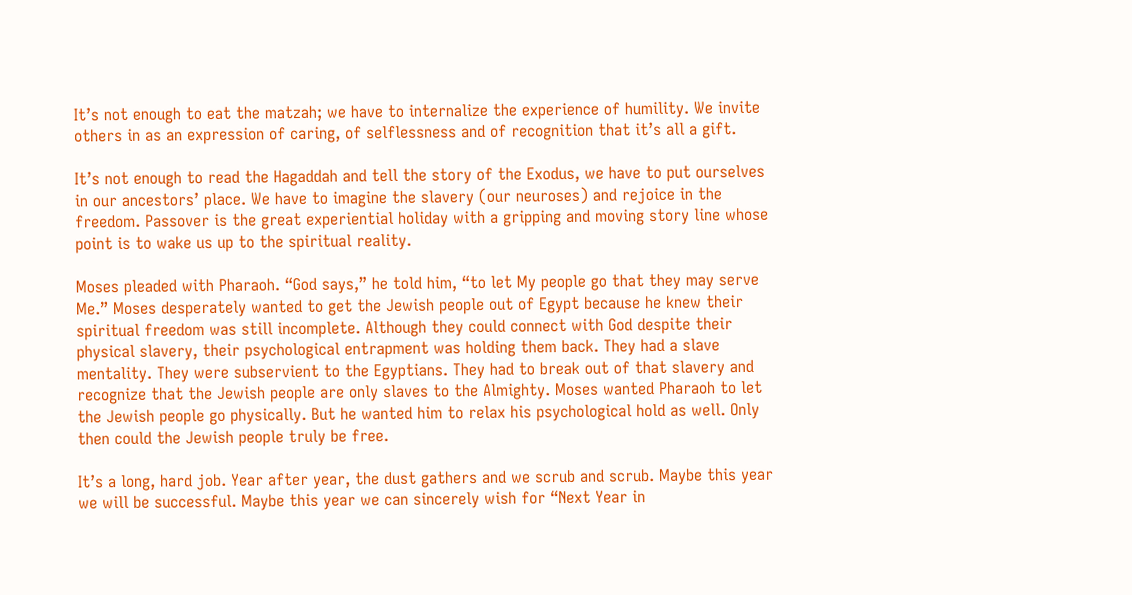It’s not enough to eat the matzah; we have to internalize the experience of humility. We invite others in as an expression of caring, of selflessness and of recognition that it’s all a gift.

It’s not enough to read the Hagaddah and tell the story of the Exodus, we have to put ourselves in our ancestors’ place. We have to imagine the slavery (our neuroses) and rejoice in the freedom. Passover is the great experiential holiday with a gripping and moving story line whose point is to wake us up to the spiritual reality.

Moses pleaded with Pharaoh. “God says,” he told him, “to let My people go that they may serve Me.” Moses desperately wanted to get the Jewish people out of Egypt because he knew their spiritual freedom was still incomplete. Although they could connect with God despite their physical slavery, their psychological entrapment was holding them back. They had a slave mentality. They were subservient to the Egyptians. They had to break out of that slavery and recognize that the Jewish people are only slaves to the Almighty. Moses wanted Pharaoh to let the Jewish people go physically. But he wanted him to relax his psychological hold as well. Only then could the Jewish people truly be free.

It’s a long, hard job. Year after year, the dust gathers and we scrub and scrub. Maybe this year we will be successful. Maybe this year we can sincerely wish for “Next Year in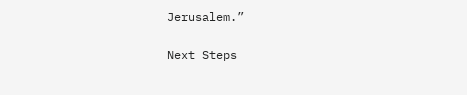Jerusalem.”

Next Steps